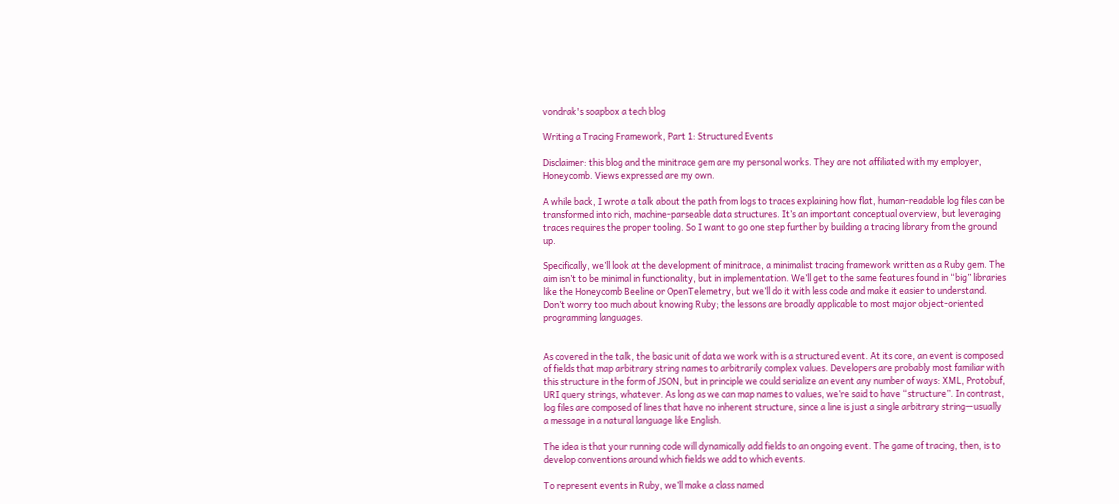vondrak's soapbox a tech blog

Writing a Tracing Framework, Part 1: Structured Events

Disclaimer: this blog and the minitrace gem are my personal works. They are not affiliated with my employer, Honeycomb. Views expressed are my own.

A while back, I wrote a talk about the path from logs to traces explaining how flat, human-readable log files can be transformed into rich, machine-parseable data structures. It’s an important conceptual overview, but leveraging traces requires the proper tooling. So I want to go one step further by building a tracing library from the ground up.

Specifically, we’ll look at the development of minitrace, a minimalist tracing framework written as a Ruby gem. The aim isn’t to be minimal in functionality, but in implementation. We’ll get to the same features found in “big” libraries like the Honeycomb Beeline or OpenTelemetry, but we’ll do it with less code and make it easier to understand. Don’t worry too much about knowing Ruby; the lessons are broadly applicable to most major object-oriented programming languages.


As covered in the talk, the basic unit of data we work with is a structured event. At its core, an event is composed of fields that map arbitrary string names to arbitrarily complex values. Developers are probably most familiar with this structure in the form of JSON, but in principle we could serialize an event any number of ways: XML, Protobuf, URI query strings, whatever. As long as we can map names to values, we’re said to have “structure”. In contrast, log files are composed of lines that have no inherent structure, since a line is just a single arbitrary string—usually a message in a natural language like English.

The idea is that your running code will dynamically add fields to an ongoing event. The game of tracing, then, is to develop conventions around which fields we add to which events.

To represent events in Ruby, we’ll make a class named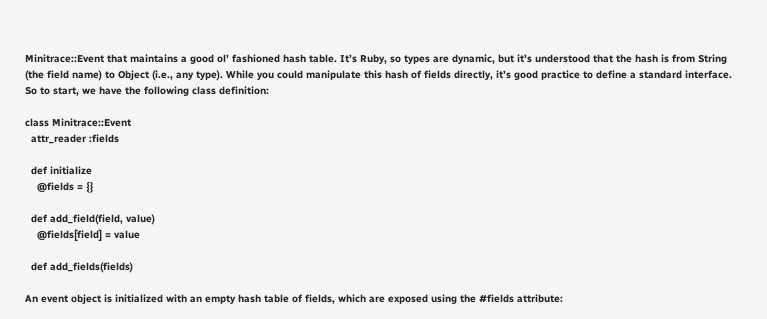Minitrace::Event that maintains a good ol’ fashioned hash table. It’s Ruby, so types are dynamic, but it’s understood that the hash is from String (the field name) to Object (i.e., any type). While you could manipulate this hash of fields directly, it’s good practice to define a standard interface. So to start, we have the following class definition:

class Minitrace::Event
  attr_reader :fields

  def initialize
    @fields = {}

  def add_field(field, value)
    @fields[field] = value

  def add_fields(fields)

An event object is initialized with an empty hash table of fields, which are exposed using the #fields attribute: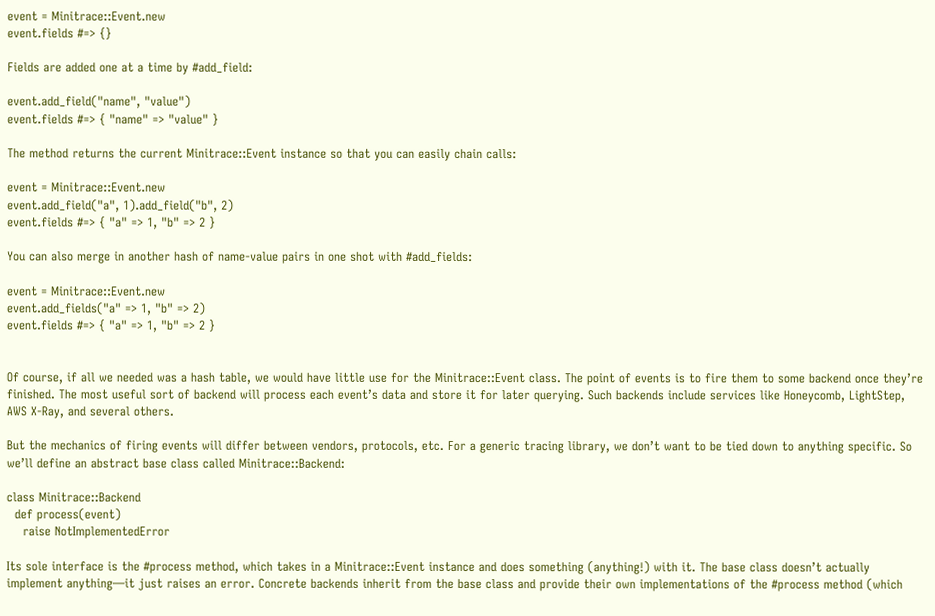event = Minitrace::Event.new
event.fields #=> {}

Fields are added one at a time by #add_field:

event.add_field("name", "value")
event.fields #=> { "name" => "value" }

The method returns the current Minitrace::Event instance so that you can easily chain calls:

event = Minitrace::Event.new
event.add_field("a", 1).add_field("b", 2)
event.fields #=> { "a" => 1, "b" => 2 }

You can also merge in another hash of name-value pairs in one shot with #add_fields:

event = Minitrace::Event.new
event.add_fields("a" => 1, "b" => 2)
event.fields #=> { "a" => 1, "b" => 2 }


Of course, if all we needed was a hash table, we would have little use for the Minitrace::Event class. The point of events is to fire them to some backend once they’re finished. The most useful sort of backend will process each event’s data and store it for later querying. Such backends include services like Honeycomb, LightStep, AWS X-Ray, and several others.

But the mechanics of firing events will differ between vendors, protocols, etc. For a generic tracing library, we don’t want to be tied down to anything specific. So we’ll define an abstract base class called Minitrace::Backend:

class Minitrace::Backend
  def process(event)
    raise NotImplementedError

Its sole interface is the #process method, which takes in a Minitrace::Event instance and does something (anything!) with it. The base class doesn’t actually implement anything—it just raises an error. Concrete backends inherit from the base class and provide their own implementations of the #process method (which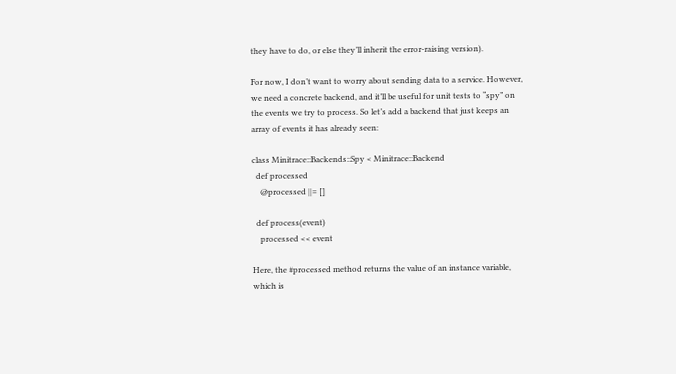they have to do, or else they’ll inherit the error-raising version).

For now, I don’t want to worry about sending data to a service. However, we need a concrete backend, and it’ll be useful for unit tests to “spy” on the events we try to process. So let’s add a backend that just keeps an array of events it has already seen:

class Minitrace::Backends::Spy < Minitrace::Backend
  def processed
    @processed ||= []

  def process(event)
    processed << event

Here, the #processed method returns the value of an instance variable, which is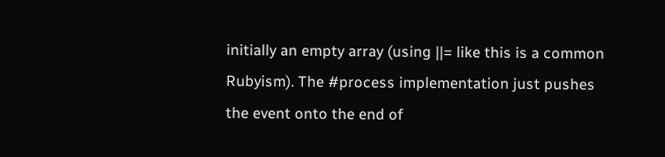initially an empty array (using ||= like this is a common Rubyism). The #process implementation just pushes the event onto the end of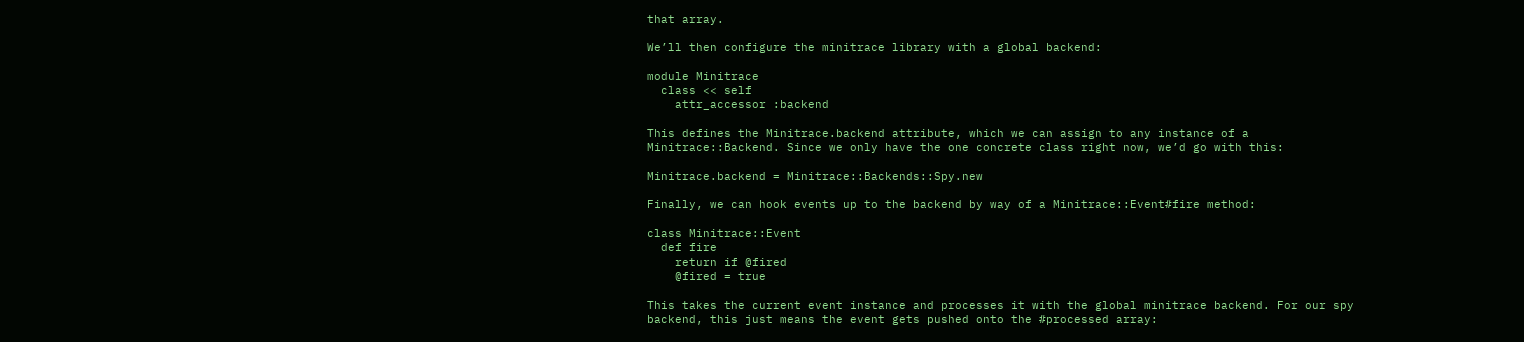that array.

We’ll then configure the minitrace library with a global backend:

module Minitrace
  class << self
    attr_accessor :backend

This defines the Minitrace.backend attribute, which we can assign to any instance of a Minitrace::Backend. Since we only have the one concrete class right now, we’d go with this:

Minitrace.backend = Minitrace::Backends::Spy.new

Finally, we can hook events up to the backend by way of a Minitrace::Event#fire method:

class Minitrace::Event
  def fire
    return if @fired
    @fired = true

This takes the current event instance and processes it with the global minitrace backend. For our spy backend, this just means the event gets pushed onto the #processed array: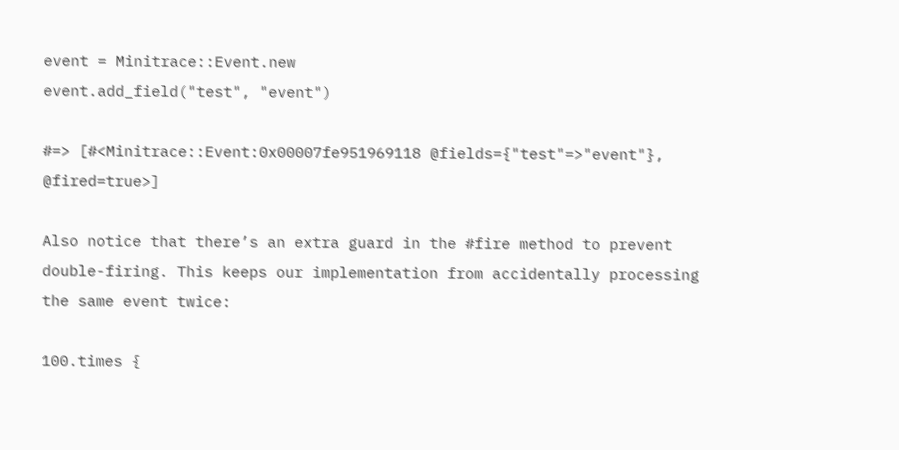event = Minitrace::Event.new
event.add_field("test", "event")

#=> [#<Minitrace::Event:0x00007fe951969118 @fields={"test"=>"event"}, @fired=true>]

Also notice that there’s an extra guard in the #fire method to prevent double-firing. This keeps our implementation from accidentally processing the same event twice:

100.times {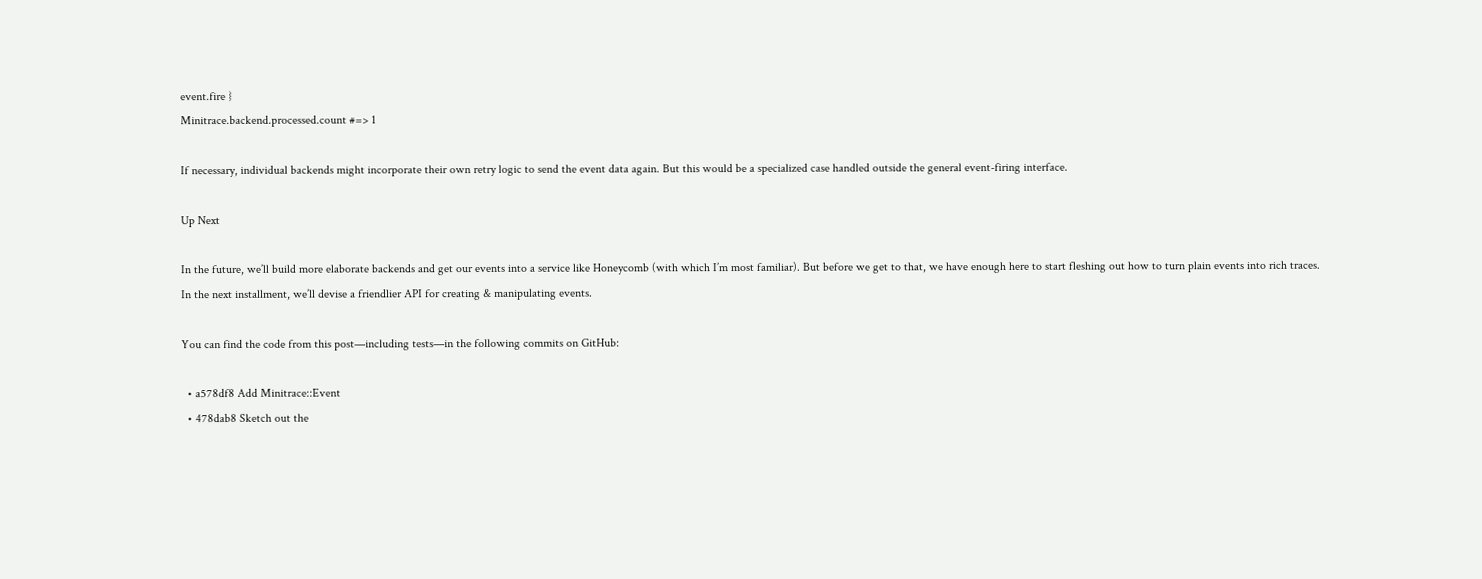event.fire }
Minitrace.backend.processed.count #=> 1

If necessary, individual backends might incorporate their own retry logic to send the event data again. But this would be a specialized case handled outside the general event-firing interface.

Up Next

In the future, we’ll build more elaborate backends and get our events into a service like Honeycomb (with which I’m most familiar). But before we get to that, we have enough here to start fleshing out how to turn plain events into rich traces. In the next installment, we’ll devise a friendlier API for creating & manipulating events.

You can find the code from this post—including tests—in the following commits on GitHub:

  • a578df8 Add Minitrace::Event
  • 478dab8 Sketch out the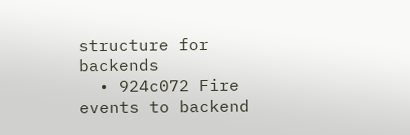structure for backends
  • 924c072 Fire events to backend